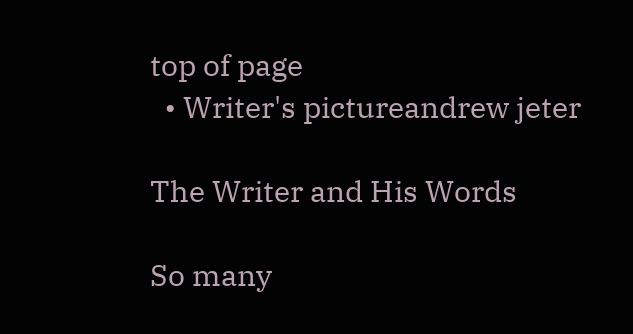top of page
  • Writer's pictureandrew jeter

The Writer and His Words

So many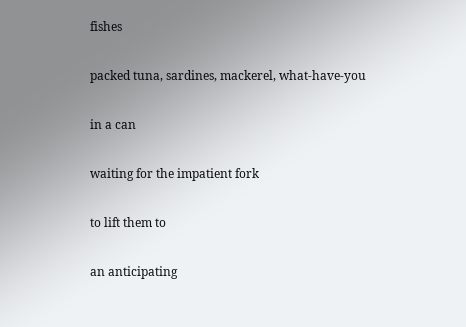fishes

packed tuna, sardines, mackerel, what-have-you

in a can

waiting for the impatient fork

to lift them to

an anticipating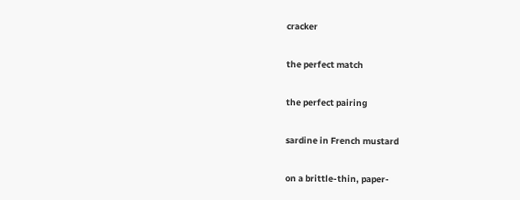cracker

the perfect match

the perfect pairing

sardine in French mustard

on a brittle-thin, paper-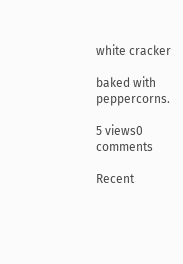white cracker

baked with peppercorns.

5 views0 comments

Recent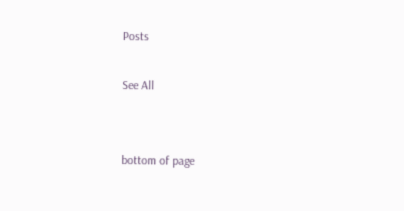Posts

See All


bottom of page